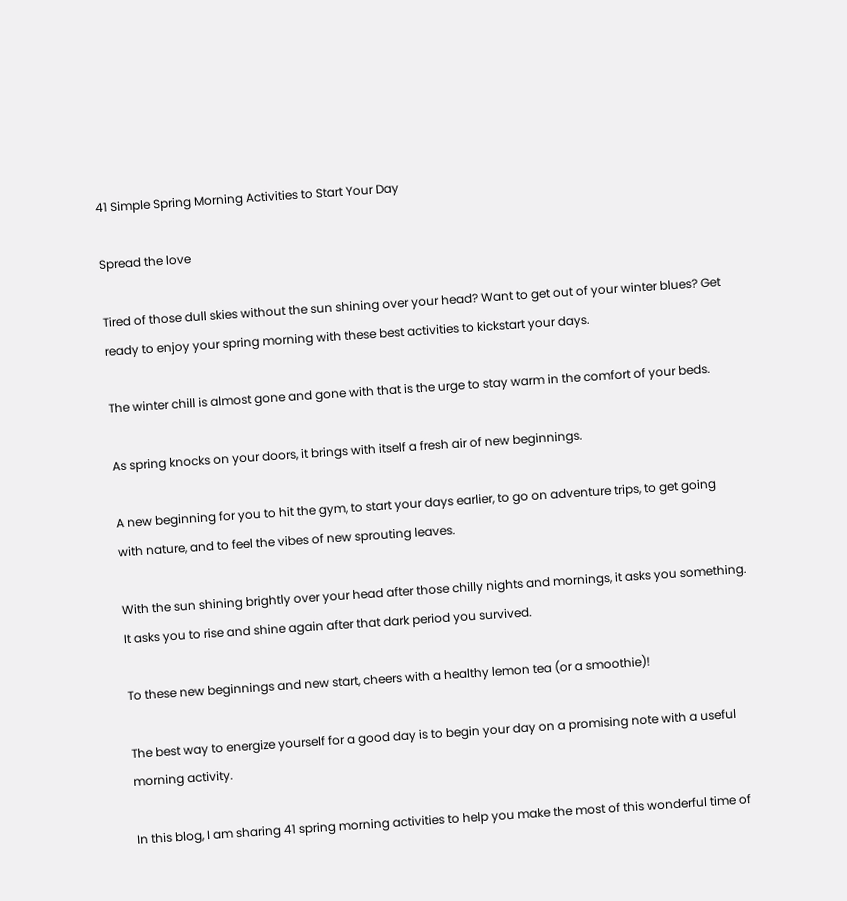41 Simple Spring Morning Activities to Start Your Day

Spread the love

Tired of those dull skies without the sun shining over your head? Want to get out of your winter blues? Get ready to enjoy your spring morning with these best activities to kickstart your days.

The winter chill is almost gone and gone with that is the urge to stay warm in the comfort of your beds.

As spring knocks on your doors, it brings with itself a fresh air of new beginnings.

A new beginning for you to hit the gym, to start your days earlier, to go on adventure trips, to get going with nature, and to feel the vibes of new sprouting leaves.

With the sun shining brightly over your head after those chilly nights and mornings, it asks you something. It asks you to rise and shine again after that dark period you survived.

To these new beginnings and new start, cheers with a healthy lemon tea (or a smoothie)!

The best way to energize yourself for a good day is to begin your day on a promising note with a useful morning activity.

In this blog, I am sharing 41 spring morning activities to help you make the most of this wonderful time of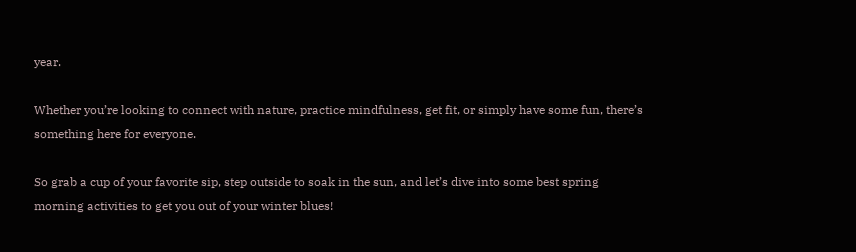year.

Whether you’re looking to connect with nature, practice mindfulness, get fit, or simply have some fun, there’s something here for everyone.

So grab a cup of your favorite sip, step outside to soak in the sun, and let’s dive into some best spring morning activities to get you out of your winter blues!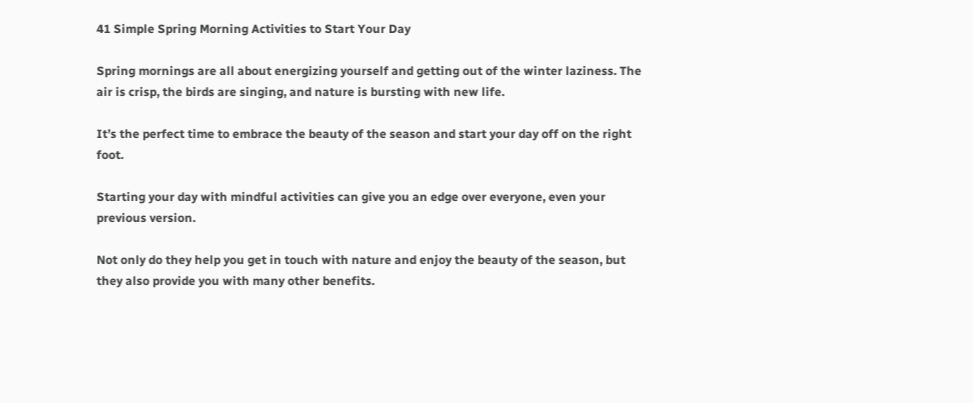41 Simple Spring Morning Activities to Start Your Day

Spring mornings are all about energizing yourself and getting out of the winter laziness. The air is crisp, the birds are singing, and nature is bursting with new life.

It’s the perfect time to embrace the beauty of the season and start your day off on the right foot.

Starting your day with mindful activities can give you an edge over everyone, even your previous version.

Not only do they help you get in touch with nature and enjoy the beauty of the season, but they also provide you with many other benefits.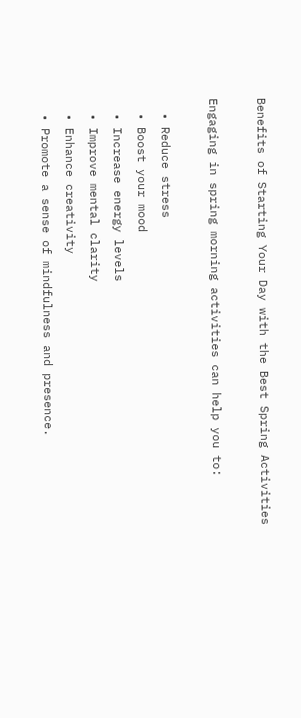Benefits of Starting Your Day with the Best Spring Activities

Engaging in spring morning activities can help you to:

  • Reduce stress
  • Boost your mood
  • Increase energy levels
  • Improve mental clarity
  • Enhance creativity
  • Promote a sense of mindfulness and presence.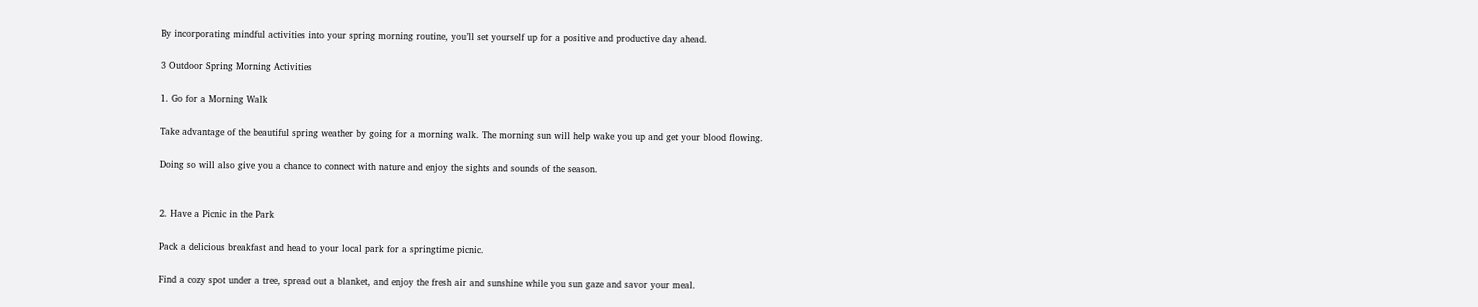By incorporating mindful activities into your spring morning routine, you’ll set yourself up for a positive and productive day ahead.

3 Outdoor Spring Morning Activities

1. Go for a Morning Walk

Take advantage of the beautiful spring weather by going for a morning walk. The morning sun will help wake you up and get your blood flowing.

Doing so will also give you a chance to connect with nature and enjoy the sights and sounds of the season.


2. Have a Picnic in the Park

Pack a delicious breakfast and head to your local park for a springtime picnic.

Find a cozy spot under a tree, spread out a blanket, and enjoy the fresh air and sunshine while you sun gaze and savor your meal.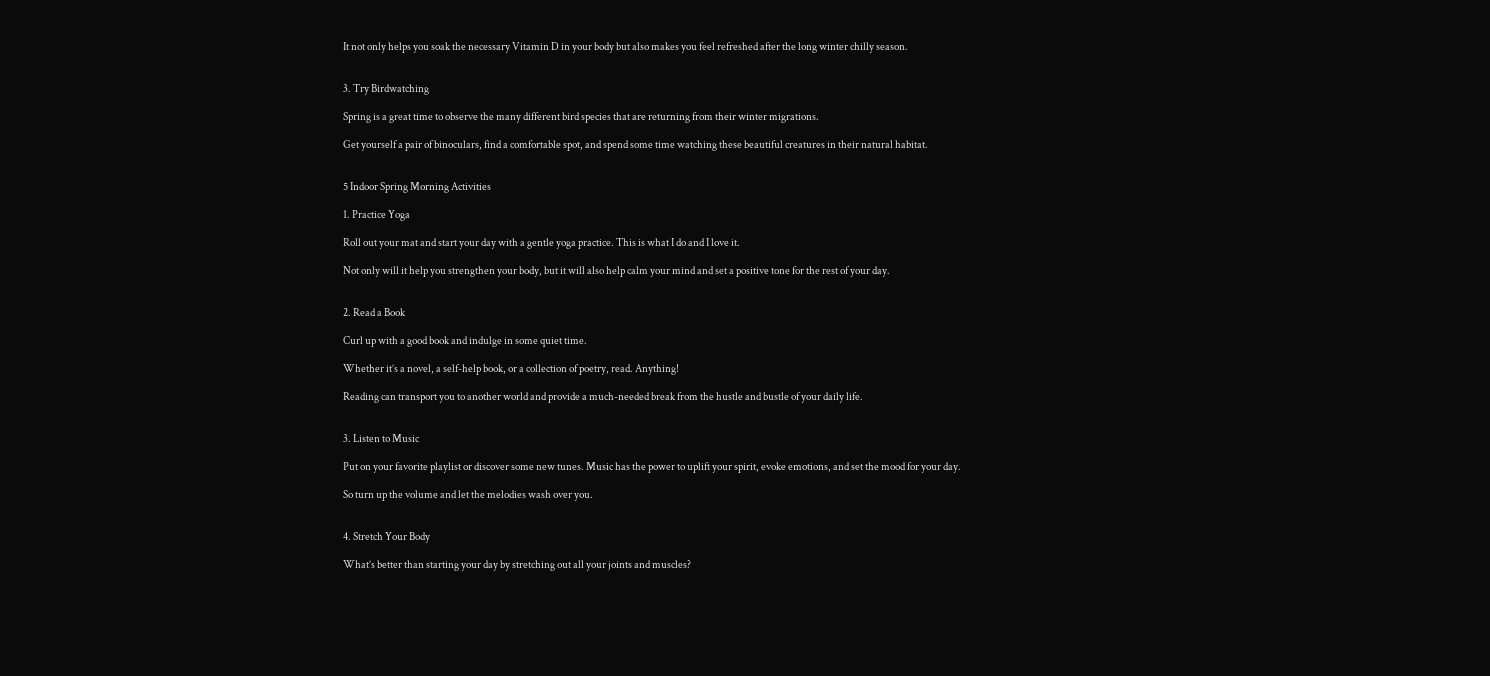It not only helps you soak the necessary Vitamin D in your body but also makes you feel refreshed after the long winter chilly season.


3. Try Birdwatching

Spring is a great time to observe the many different bird species that are returning from their winter migrations.

Get yourself a pair of binoculars, find a comfortable spot, and spend some time watching these beautiful creatures in their natural habitat.


5 Indoor Spring Morning Activities

1. Practice Yoga

Roll out your mat and start your day with a gentle yoga practice. This is what I do and I love it.

Not only will it help you strengthen your body, but it will also help calm your mind and set a positive tone for the rest of your day.


2. Read a Book

Curl up with a good book and indulge in some quiet time.

Whether it’s a novel, a self-help book, or a collection of poetry, read. Anything!

Reading can transport you to another world and provide a much-needed break from the hustle and bustle of your daily life.


3. Listen to Music

Put on your favorite playlist or discover some new tunes. Music has the power to uplift your spirit, evoke emotions, and set the mood for your day.

So turn up the volume and let the melodies wash over you.


4. Stretch Your Body

What’s better than starting your day by stretching out all your joints and muscles?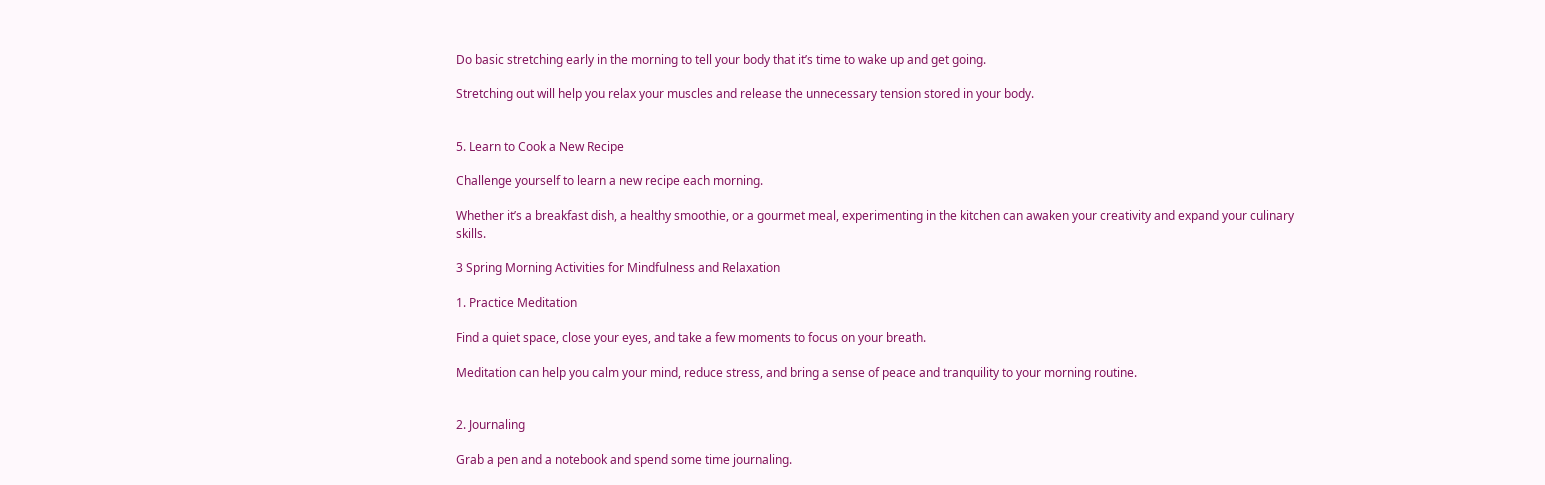Do basic stretching early in the morning to tell your body that it’s time to wake up and get going.

Stretching out will help you relax your muscles and release the unnecessary tension stored in your body.


5. Learn to Cook a New Recipe

Challenge yourself to learn a new recipe each morning.

Whether it’s a breakfast dish, a healthy smoothie, or a gourmet meal, experimenting in the kitchen can awaken your creativity and expand your culinary skills.

3 Spring Morning Activities for Mindfulness and Relaxation

1. Practice Meditation

Find a quiet space, close your eyes, and take a few moments to focus on your breath.

Meditation can help you calm your mind, reduce stress, and bring a sense of peace and tranquility to your morning routine.


2. Journaling

Grab a pen and a notebook and spend some time journaling.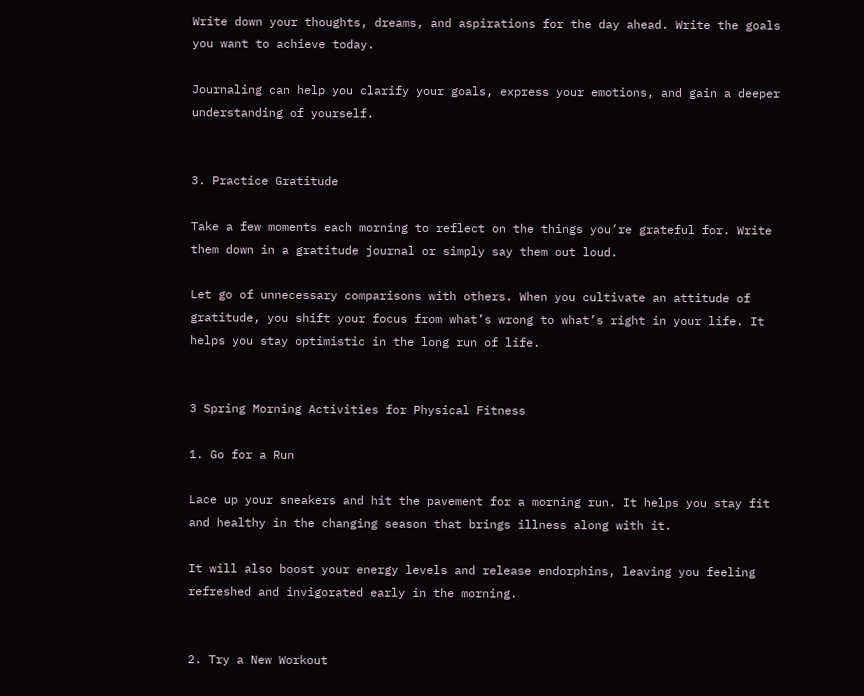Write down your thoughts, dreams, and aspirations for the day ahead. Write the goals you want to achieve today.

Journaling can help you clarify your goals, express your emotions, and gain a deeper understanding of yourself.


3. Practice Gratitude

Take a few moments each morning to reflect on the things you’re grateful for. Write them down in a gratitude journal or simply say them out loud.

Let go of unnecessary comparisons with others. When you cultivate an attitude of gratitude, you shift your focus from what’s wrong to what’s right in your life. It helps you stay optimistic in the long run of life.


3 Spring Morning Activities for Physical Fitness

1. Go for a Run

Lace up your sneakers and hit the pavement for a morning run. It helps you stay fit and healthy in the changing season that brings illness along with it.

It will also boost your energy levels and release endorphins, leaving you feeling refreshed and invigorated early in the morning.


2. Try a New Workout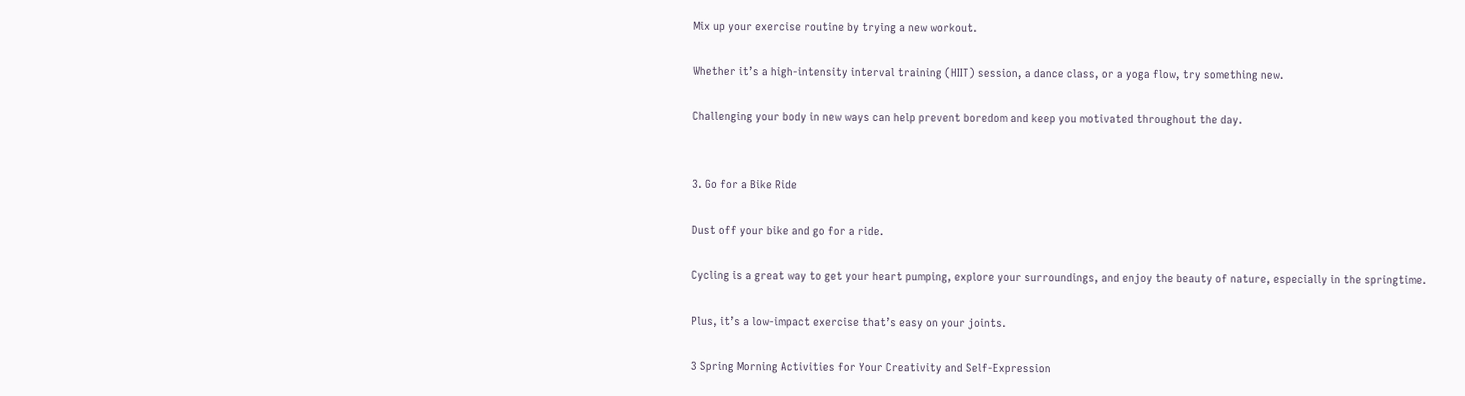Mix up your exercise routine by trying a new workout.

Whether it’s a high-intensity interval training (HIIT) session, a dance class, or a yoga flow, try something new.

Challenging your body in new ways can help prevent boredom and keep you motivated throughout the day.


3. Go for a Bike Ride

Dust off your bike and go for a ride.

Cycling is a great way to get your heart pumping, explore your surroundings, and enjoy the beauty of nature, especially in the springtime.

Plus, it’s a low-impact exercise that’s easy on your joints.

3 Spring Morning Activities for Your Creativity and Self-Expression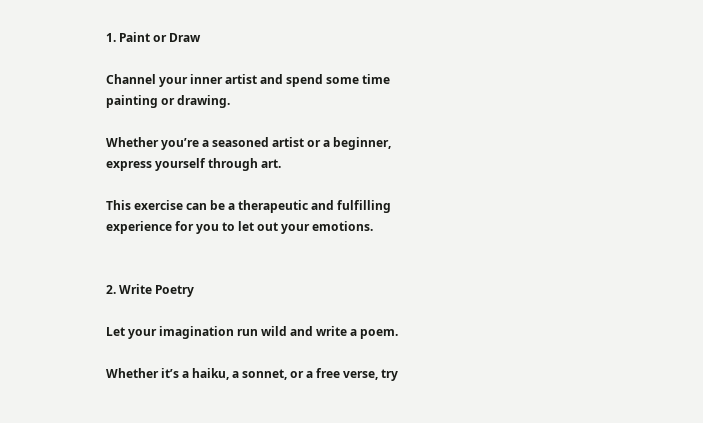1. Paint or Draw

Channel your inner artist and spend some time painting or drawing.

Whether you’re a seasoned artist or a beginner, express yourself through art.

This exercise can be a therapeutic and fulfilling experience for you to let out your emotions.


2. Write Poetry

Let your imagination run wild and write a poem.

Whether it’s a haiku, a sonnet, or a free verse, try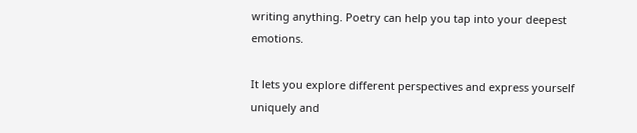writing anything. Poetry can help you tap into your deepest emotions.

It lets you explore different perspectives and express yourself uniquely and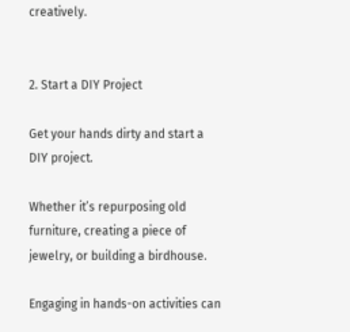creatively.


2. Start a DIY Project

Get your hands dirty and start a DIY project.

Whether it’s repurposing old furniture, creating a piece of jewelry, or building a birdhouse.

Engaging in hands-on activities can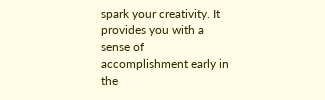spark your creativity. It provides you with a sense of accomplishment early in the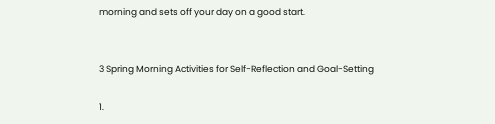morning and sets off your day on a good start.


3 Spring Morning Activities for Self-Reflection and Goal-Setting

1.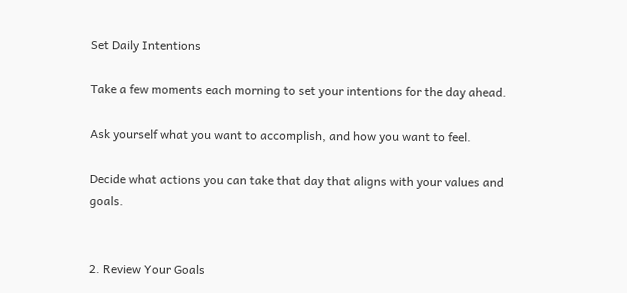Set Daily Intentions

Take a few moments each morning to set your intentions for the day ahead.

Ask yourself what you want to accomplish, and how you want to feel.

Decide what actions you can take that day that aligns with your values and goals.


2. Review Your Goals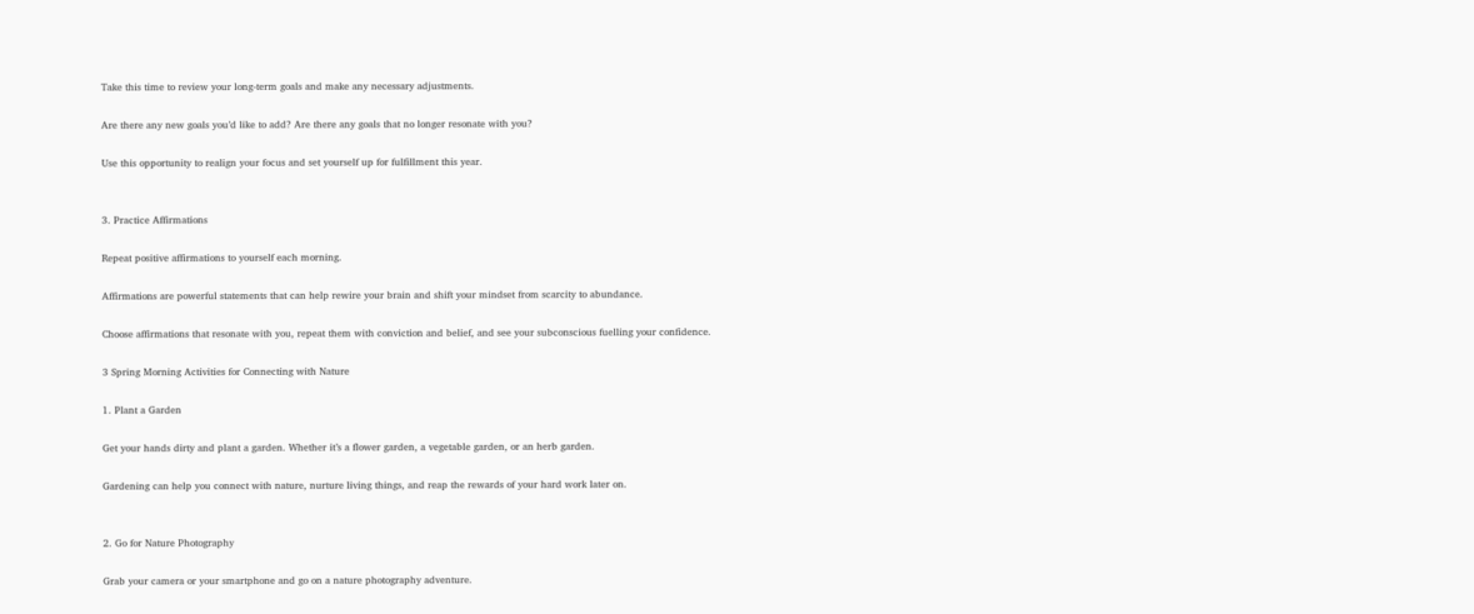Take this time to review your long-term goals and make any necessary adjustments.

Are there any new goals you’d like to add? Are there any goals that no longer resonate with you?

Use this opportunity to realign your focus and set yourself up for fulfillment this year.


3. Practice Affirmations

Repeat positive affirmations to yourself each morning.

Affirmations are powerful statements that can help rewire your brain and shift your mindset from scarcity to abundance.

Choose affirmations that resonate with you, repeat them with conviction and belief, and see your subconscious fuelling your confidence.

3 Spring Morning Activities for Connecting with Nature

1. Plant a Garden

Get your hands dirty and plant a garden. Whether it’s a flower garden, a vegetable garden, or an herb garden.

Gardening can help you connect with nature, nurture living things, and reap the rewards of your hard work later on.


2. Go for Nature Photography

Grab your camera or your smartphone and go on a nature photography adventure.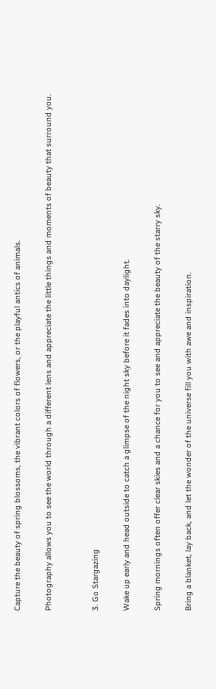Capture the beauty of spring blossoms, the vibrant colors of flowers, or the playful antics of animals.

Photography allows you to see the world through a different lens and appreciate the little things and moments of beauty that surround you.


3. Go Stargazing

Wake up early and head outside to catch a glimpse of the night sky before it fades into daylight.

Spring mornings often offer clear skies and a chance for you to see and appreciate the beauty of the starry sky.

Bring a blanket, lay back, and let the wonder of the universe fill you with awe and inspiration.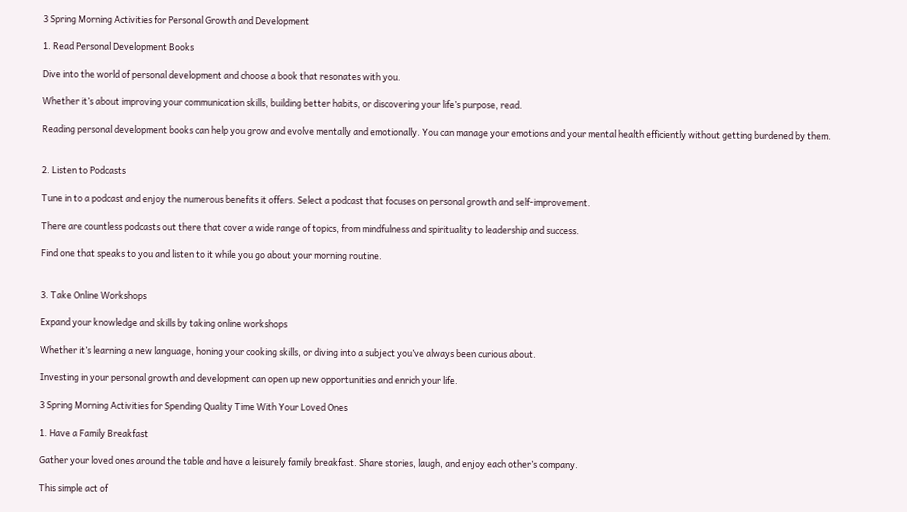3 Spring Morning Activities for Personal Growth and Development

1. Read Personal Development Books

Dive into the world of personal development and choose a book that resonates with you.

Whether it’s about improving your communication skills, building better habits, or discovering your life’s purpose, read.

Reading personal development books can help you grow and evolve mentally and emotionally. You can manage your emotions and your mental health efficiently without getting burdened by them.


2. Listen to Podcasts

Tune in to a podcast and enjoy the numerous benefits it offers. Select a podcast that focuses on personal growth and self-improvement.

There are countless podcasts out there that cover a wide range of topics, from mindfulness and spirituality to leadership and success.

Find one that speaks to you and listen to it while you go about your morning routine.


3. Take Online Workshops

Expand your knowledge and skills by taking online workshops

Whether it’s learning a new language, honing your cooking skills, or diving into a subject you’ve always been curious about.

Investing in your personal growth and development can open up new opportunities and enrich your life.

3 Spring Morning Activities for Spending Quality Time With Your Loved Ones

1. Have a Family Breakfast

Gather your loved ones around the table and have a leisurely family breakfast. Share stories, laugh, and enjoy each other’s company.

This simple act of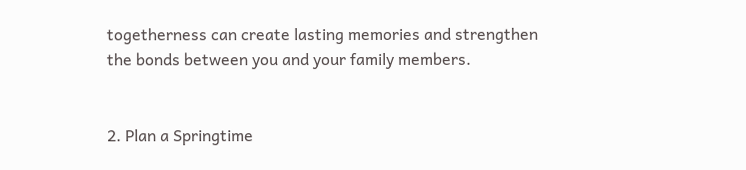togetherness can create lasting memories and strengthen the bonds between you and your family members.


2. Plan a Springtime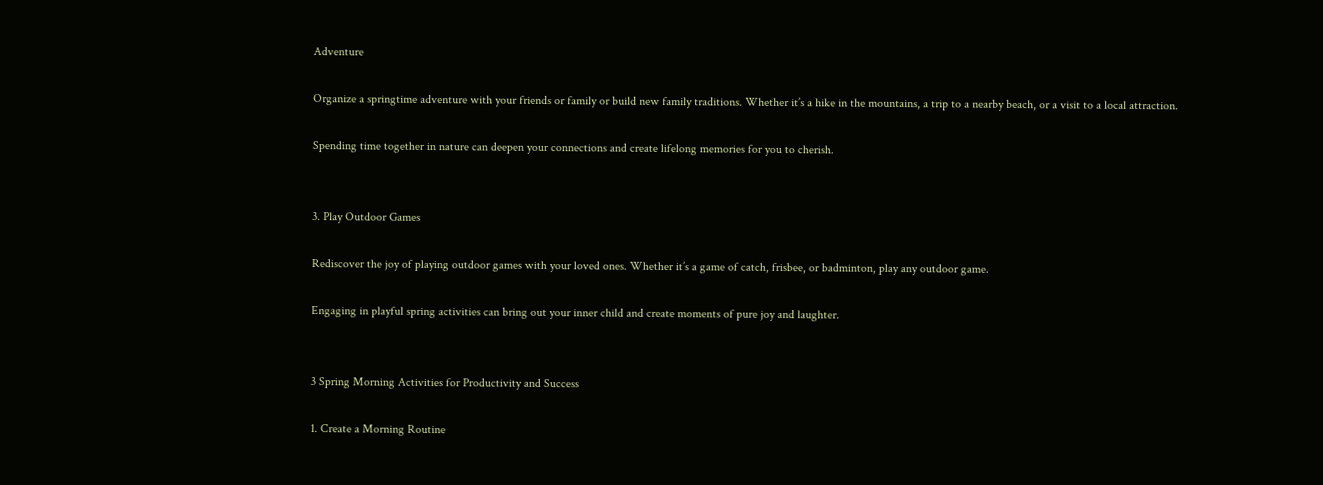Adventure

Organize a springtime adventure with your friends or family or build new family traditions. Whether it’s a hike in the mountains, a trip to a nearby beach, or a visit to a local attraction.

Spending time together in nature can deepen your connections and create lifelong memories for you to cherish.


3. Play Outdoor Games

Rediscover the joy of playing outdoor games with your loved ones. Whether it’s a game of catch, frisbee, or badminton, play any outdoor game.

Engaging in playful spring activities can bring out your inner child and create moments of pure joy and laughter.


3 Spring Morning Activities for Productivity and Success

1. Create a Morning Routine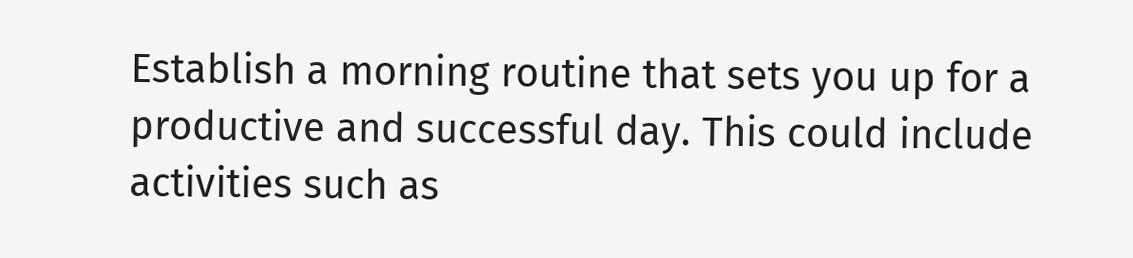Establish a morning routine that sets you up for a productive and successful day. This could include activities such as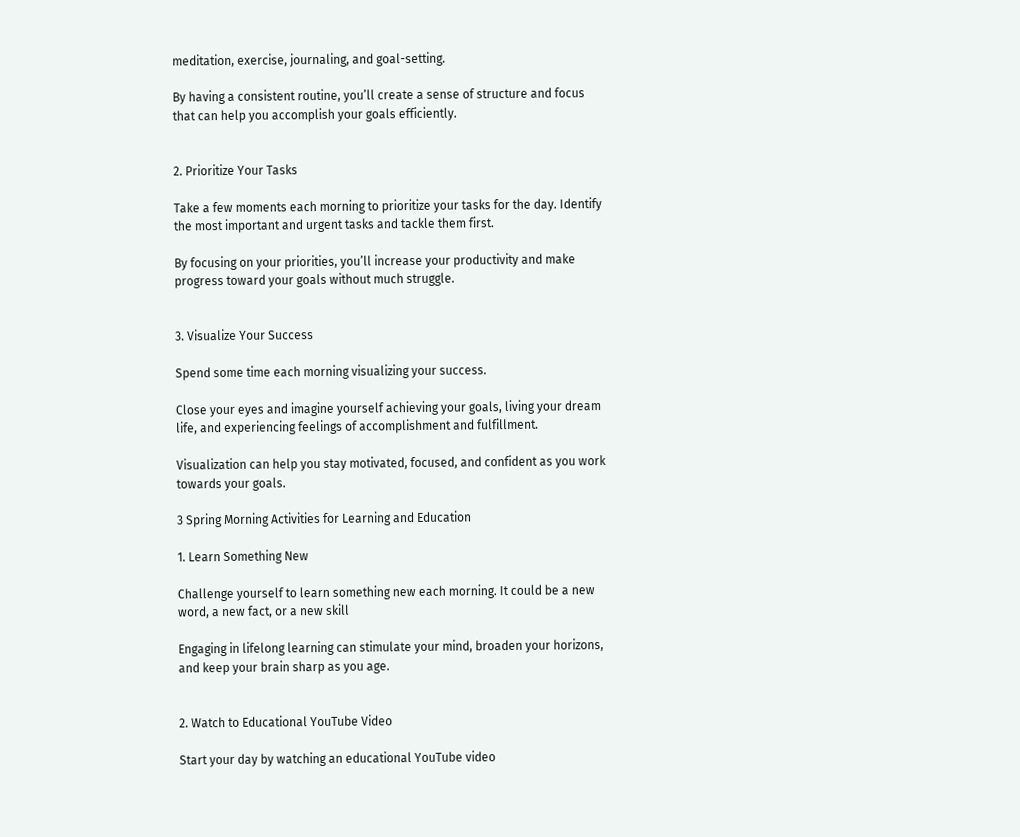meditation, exercise, journaling, and goal-setting.

By having a consistent routine, you’ll create a sense of structure and focus that can help you accomplish your goals efficiently.


2. Prioritize Your Tasks

Take a few moments each morning to prioritize your tasks for the day. Identify the most important and urgent tasks and tackle them first.

By focusing on your priorities, you’ll increase your productivity and make progress toward your goals without much struggle.


3. Visualize Your Success

Spend some time each morning visualizing your success.

Close your eyes and imagine yourself achieving your goals, living your dream life, and experiencing feelings of accomplishment and fulfillment.

Visualization can help you stay motivated, focused, and confident as you work towards your goals.

3 Spring Morning Activities for Learning and Education

1. Learn Something New

Challenge yourself to learn something new each morning. It could be a new word, a new fact, or a new skill

Engaging in lifelong learning can stimulate your mind, broaden your horizons, and keep your brain sharp as you age.


2. Watch to Educational YouTube Video

Start your day by watching an educational YouTube video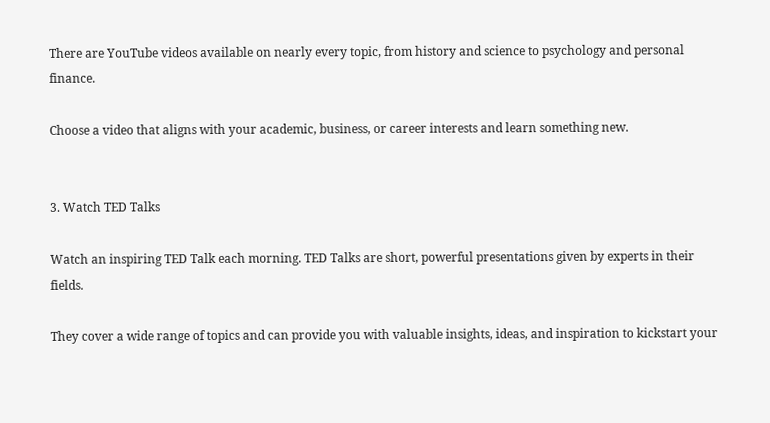There are YouTube videos available on nearly every topic, from history and science to psychology and personal finance.

Choose a video that aligns with your academic, business, or career interests and learn something new.


3. Watch TED Talks

Watch an inspiring TED Talk each morning. TED Talks are short, powerful presentations given by experts in their fields.

They cover a wide range of topics and can provide you with valuable insights, ideas, and inspiration to kickstart your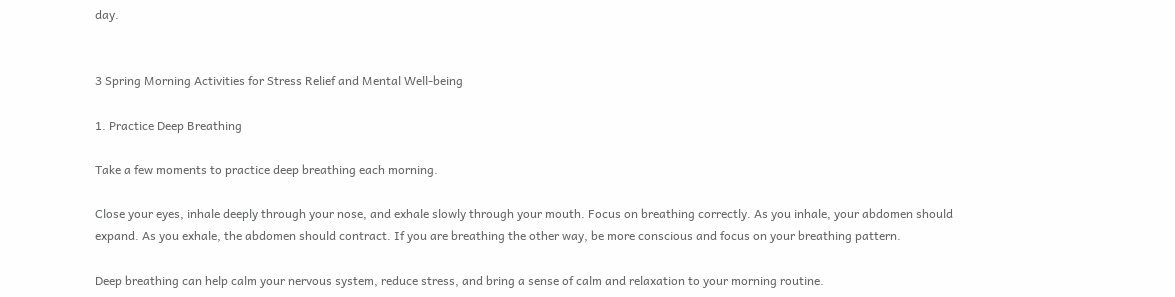day.


3 Spring Morning Activities for Stress Relief and Mental Well-being

1. Practice Deep Breathing

Take a few moments to practice deep breathing each morning.

Close your eyes, inhale deeply through your nose, and exhale slowly through your mouth. Focus on breathing correctly. As you inhale, your abdomen should expand. As you exhale, the abdomen should contract. If you are breathing the other way, be more conscious and focus on your breathing pattern.

Deep breathing can help calm your nervous system, reduce stress, and bring a sense of calm and relaxation to your morning routine.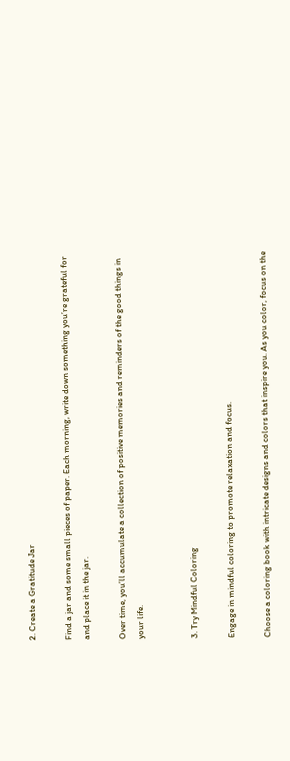2. Create a Gratitude Jar

Find a jar and some small pieces of paper. Each morning, write down something you’re grateful for and place it in the jar.

Over time, you’ll accumulate a collection of positive memories and reminders of the good things in your life.


3. Try Mindful Coloring

Engage in mindful coloring to promote relaxation and focus.

Choose a coloring book with intricate designs and colors that inspire you. As you color, focus on the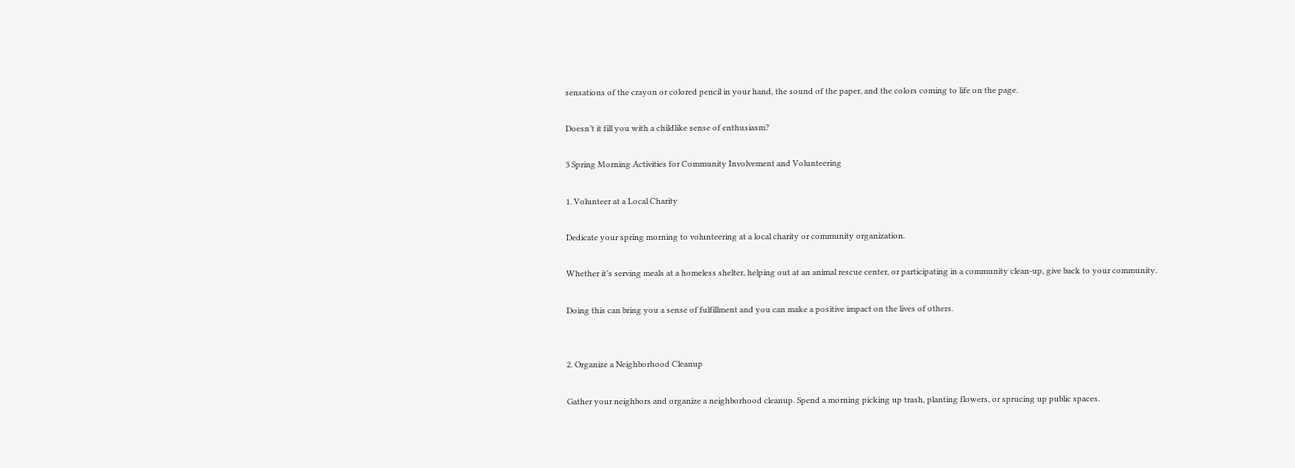sensations of the crayon or colored pencil in your hand, the sound of the paper, and the colors coming to life on the page.

Doesn’t it fill you with a childlike sense of enthusiasm?

3 Spring Morning Activities for Community Involvement and Volunteering

1. Volunteer at a Local Charity

Dedicate your spring morning to volunteering at a local charity or community organization.

Whether it’s serving meals at a homeless shelter, helping out at an animal rescue center, or participating in a community clean-up, give back to your community.

Doing this can bring you a sense of fulfillment and you can make a positive impact on the lives of others.


2. Organize a Neighborhood Cleanup

Gather your neighbors and organize a neighborhood cleanup. Spend a morning picking up trash, planting flowers, or sprucing up public spaces.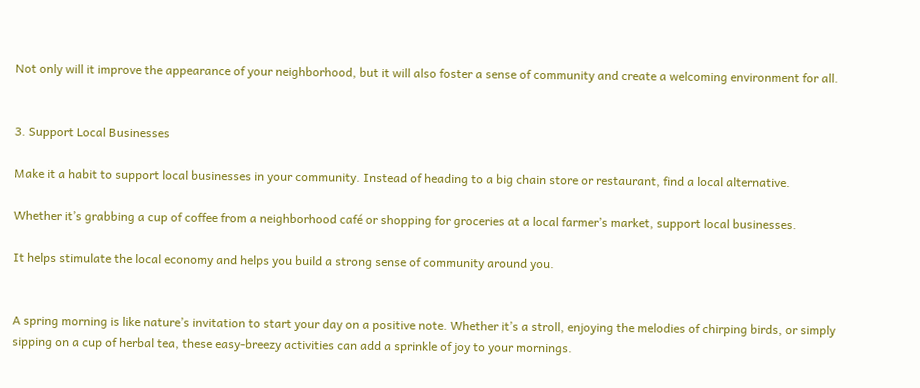Not only will it improve the appearance of your neighborhood, but it will also foster a sense of community and create a welcoming environment for all.


3. Support Local Businesses

Make it a habit to support local businesses in your community. Instead of heading to a big chain store or restaurant, find a local alternative.

Whether it’s grabbing a cup of coffee from a neighborhood café or shopping for groceries at a local farmer’s market, support local businesses.

It helps stimulate the local economy and helps you build a strong sense of community around you.


A spring morning is like nature’s invitation to start your day on a positive note. Whether it’s a stroll, enjoying the melodies of chirping birds, or simply sipping on a cup of herbal tea, these easy-breezy activities can add a sprinkle of joy to your mornings.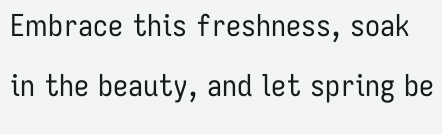Embrace this freshness, soak in the beauty, and let spring be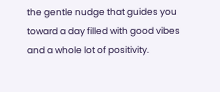the gentle nudge that guides you toward a day filled with good vibes and a whole lot of positivity.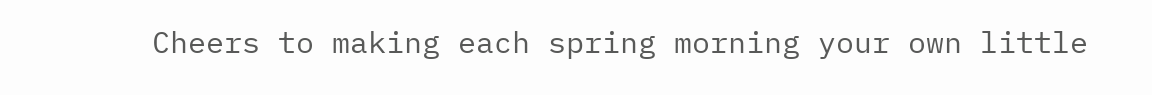Cheers to making each spring morning your own little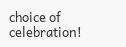choice of celebration!